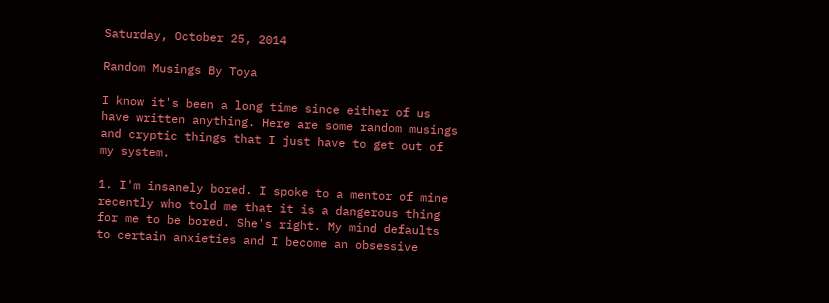Saturday, October 25, 2014

Random Musings By Toya

I know it's been a long time since either of us have written anything. Here are some random musings and cryptic things that I just have to get out of my system.

1. I'm insanely bored. I spoke to a mentor of mine recently who told me that it is a dangerous thing for me to be bored. She's right. My mind defaults to certain anxieties and I become an obsessive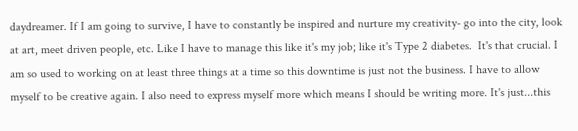daydreamer. If I am going to survive, I have to constantly be inspired and nurture my creativity- go into the city, look at art, meet driven people, etc. Like I have to manage this like it's my job; like it's Type 2 diabetes.  It's that crucial. I am so used to working on at least three things at a time so this downtime is just not the business. I have to allow myself to be creative again. I also need to express myself more which means I should be writing more. It's just...this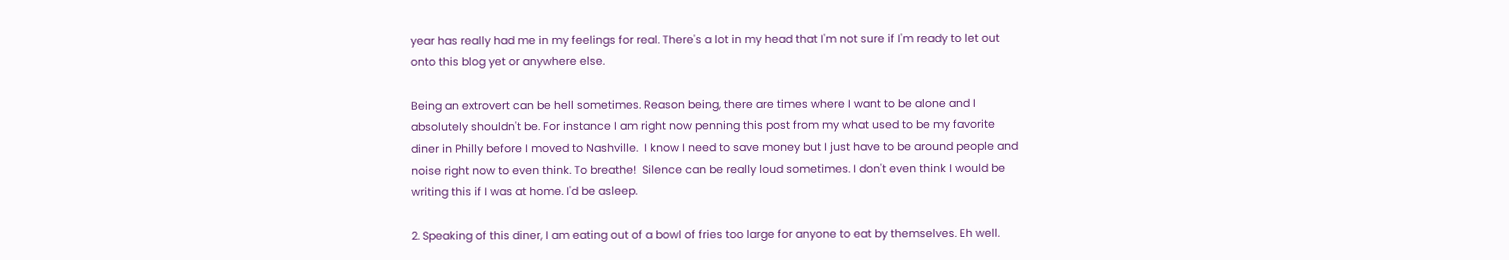year has really had me in my feelings for real. There's a lot in my head that I'm not sure if I'm ready to let out onto this blog yet or anywhere else.

Being an extrovert can be hell sometimes. Reason being, there are times where I want to be alone and I absolutely shouldn't be. For instance I am right now penning this post from my what used to be my favorite diner in Philly before I moved to Nashville.  I know I need to save money but I just have to be around people and noise right now to even think. To breathe!  Silence can be really loud sometimes. I don't even think I would be writing this if I was at home. I'd be asleep.

2. Speaking of this diner, I am eating out of a bowl of fries too large for anyone to eat by themselves. Eh well.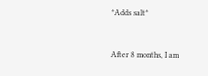*Adds salt*


After 8 months, I am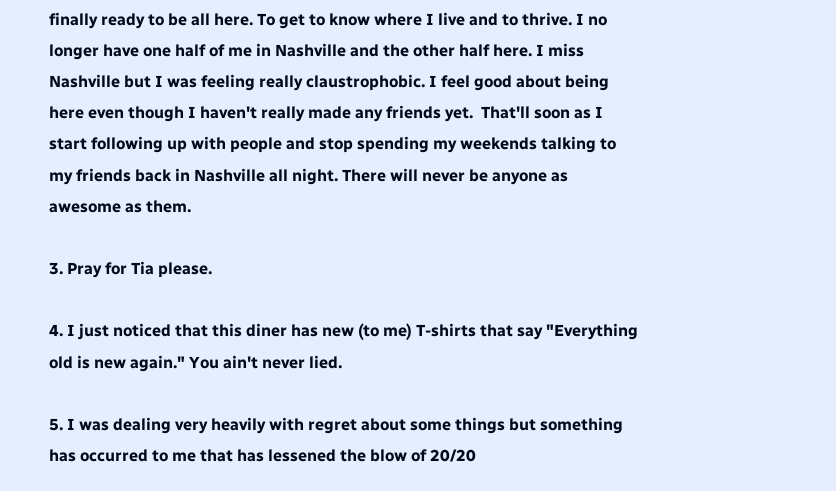finally ready to be all here. To get to know where I live and to thrive. I no longer have one half of me in Nashville and the other half here. I miss Nashville but I was feeling really claustrophobic. I feel good about being here even though I haven't really made any friends yet.  That'll soon as I start following up with people and stop spending my weekends talking to my friends back in Nashville all night. There will never be anyone as awesome as them.

3. Pray for Tia please.

4. I just noticed that this diner has new (to me) T-shirts that say "Everything old is new again." You ain't never lied.

5. I was dealing very heavily with regret about some things but something has occurred to me that has lessened the blow of 20/20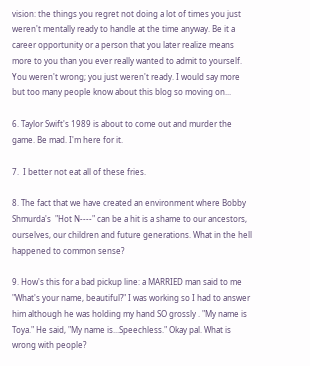vision: the things you regret not doing a lot of times you just weren't mentally ready to handle at the time anyway. Be it a career opportunity or a person that you later realize means more to you than you ever really wanted to admit to yourself. You weren't wrong; you just weren't ready. I would say more but too many people know about this blog so moving on...

6. Taylor Swift's 1989 is about to come out and murder the game. Be mad. I'm here for it.

7.  I better not eat all of these fries.

8. The fact that we have created an environment where Bobby Shmurda's  "Hot N----" can be a hit is a shame to our ancestors, ourselves, our children and future generations. What in the hell happened to common sense?

9. How's this for a bad pickup line: a MARRIED man said to me "What's your name, beautiful?" I was working so I had to answer him although he was holding my hand SO grossly . "My name is Toya." He said, "My name is...Speechless." Okay pal. What is wrong with people?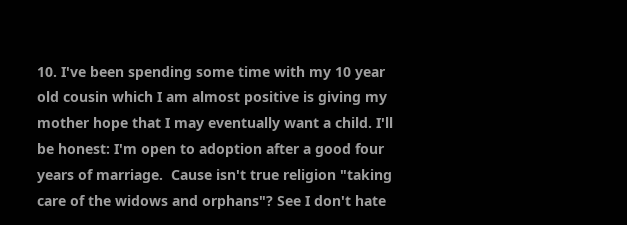10. I've been spending some time with my 10 year old cousin which I am almost positive is giving my mother hope that I may eventually want a child. I'll be honest: I'm open to adoption after a good four years of marriage.  Cause isn't true religion "taking care of the widows and orphans"? See I don't hate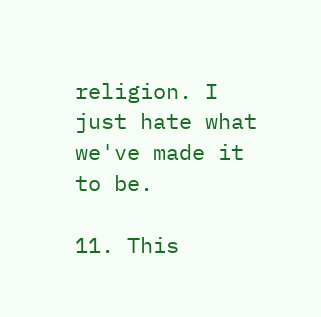religion. I just hate what we've made it to be.

11. This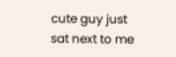cute guy just sat next to me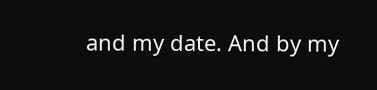and my date. And by my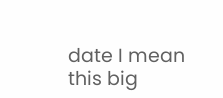date I mean this big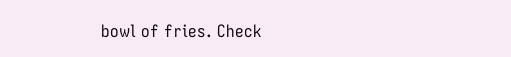bowl of fries. Check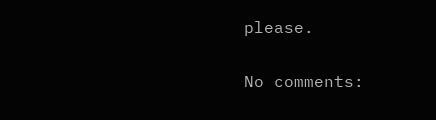please.

No comments: